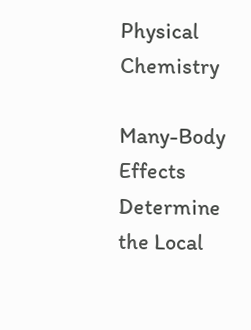Physical Chemistry

Many-Body Effects Determine the Local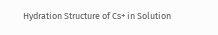Hydration Structure of Cs+ in Solution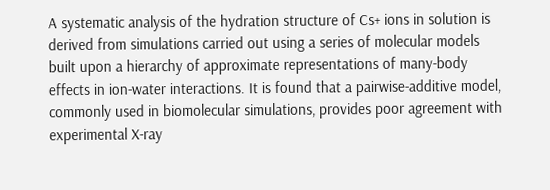A systematic analysis of the hydration structure of Cs+ ions in solution is derived from simulations carried out using a series of molecular models built upon a hierarchy of approximate representations of many-body effects in ion-water interactions. It is found that a pairwise-additive model, commonly used in biomolecular simulations, provides poor agreement with experimental X-ray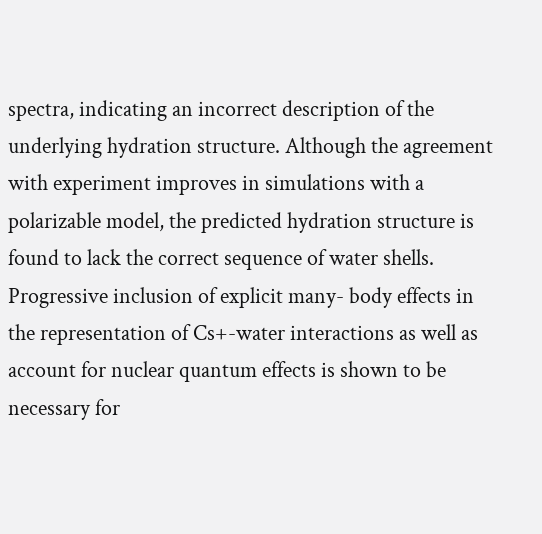spectra, indicating an incorrect description of the underlying hydration structure. Although the agreement with experiment improves in simulations with a polarizable model, the predicted hydration structure is found to lack the correct sequence of water shells. Progressive inclusion of explicit many- body effects in the representation of Cs+-water interactions as well as account for nuclear quantum effects is shown to be necessary for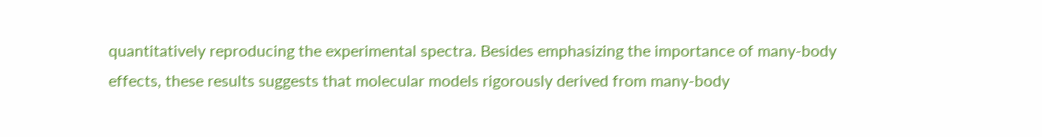quantitatively reproducing the experimental spectra. Besides emphasizing the importance of many-body effects, these results suggests that molecular models rigorously derived from many-body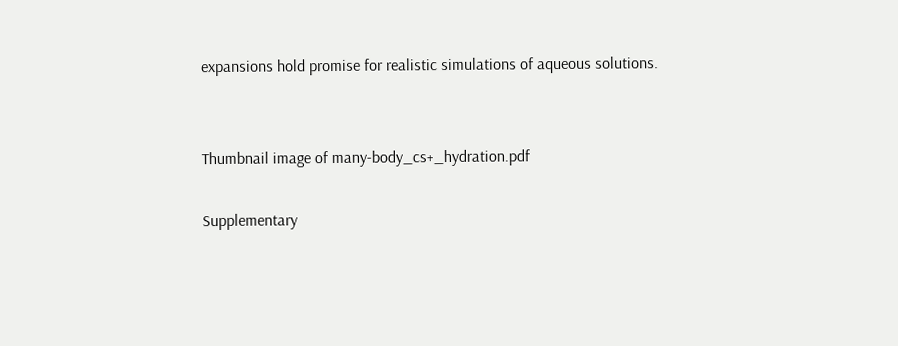expansions hold promise for realistic simulations of aqueous solutions.


Thumbnail image of many-body_cs+_hydration.pdf

Supplementary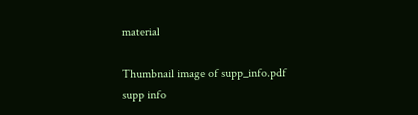material

Thumbnail image of supp_info.pdf
supp info